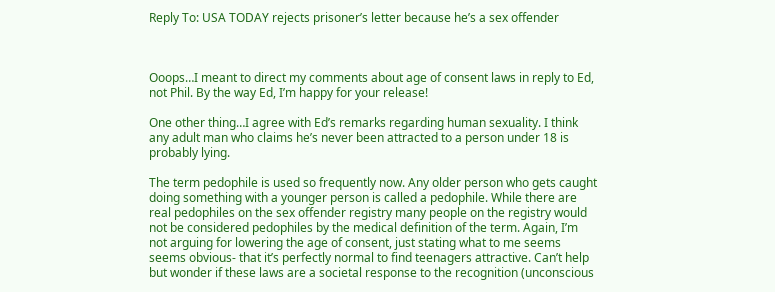Reply To: USA TODAY rejects prisoner’s letter because he’s a sex offender



Ooops…I meant to direct my comments about age of consent laws in reply to Ed, not Phil. By the way Ed, I’m happy for your release!

One other thing…I agree with Ed’s remarks regarding human sexuality. I think any adult man who claims he’s never been attracted to a person under 18 is probably lying.

The term pedophile is used so frequently now. Any older person who gets caught doing something with a younger person is called a pedophile. While there are real pedophiles on the sex offender registry many people on the registry would not be considered pedophiles by the medical definition of the term. Again, I’m not arguing for lowering the age of consent, just stating what to me seems seems obvious- that it’s perfectly normal to find teenagers attractive. Can’t help but wonder if these laws are a societal response to the recognition (unconscious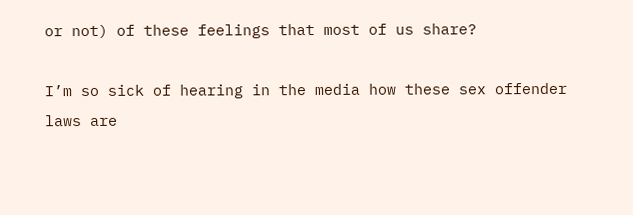or not) of these feelings that most of us share?

I’m so sick of hearing in the media how these sex offender laws are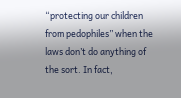“protecting our children from pedophiles” when the laws don’t do anything of the sort. In fact,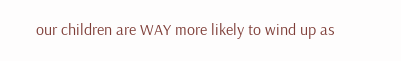our children are WAY more likely to wind up as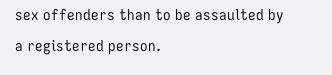sex offenders than to be assaulted by a registered person.